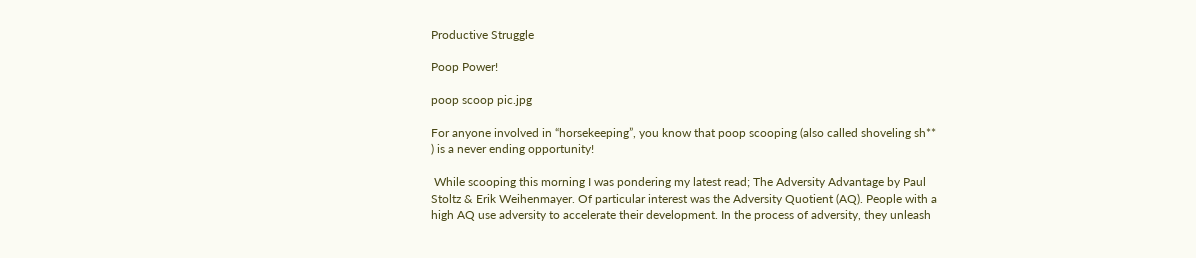Productive Struggle

Poop Power!

poop scoop pic.jpg

For anyone involved in “horsekeeping”, you know that poop scooping (also called shoveling sh** ) is a never ending opportunity!

 While scooping this morning I was pondering my latest read; The Adversity Advantage by Paul Stoltz & Erik Weihenmayer. Of particular interest was the Adversity Quotient (AQ). People with a high AQ use adversity to accelerate their development. In the process of adversity, they unleash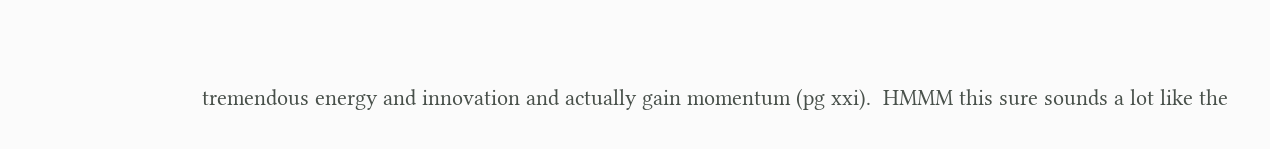tremendous energy and innovation and actually gain momentum (pg xxi).  HMMM this sure sounds a lot like the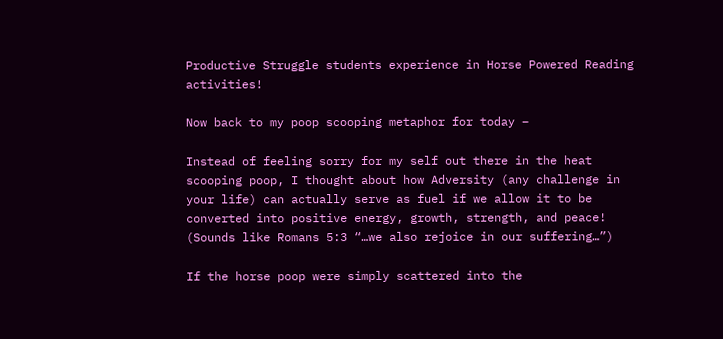Productive Struggle students experience in Horse Powered Reading activities!

Now back to my poop scooping metaphor for today –

Instead of feeling sorry for my self out there in the heat scooping poop, I thought about how Adversity (any challenge in your life) can actually serve as fuel if we allow it to be converted into positive energy, growth, strength, and peace! (Sounds like Romans 5:3 “…we also rejoice in our suffering…”)

If the horse poop were simply scattered into the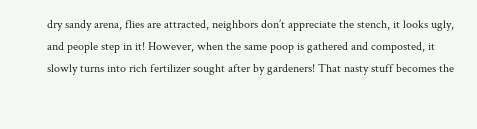dry sandy arena, flies are attracted, neighbors don’t appreciate the stench, it looks ugly, and people step in it! However, when the same poop is gathered and composted, it slowly turns into rich fertilizer sought after by gardeners! That nasty stuff becomes the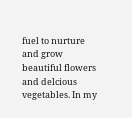fuel to nurture and grow beautiful flowers and delcious vegetables. In my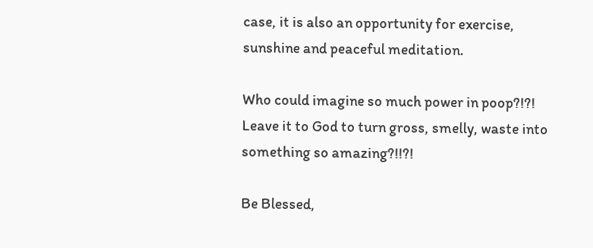case, it is also an opportunity for exercise, sunshine and peaceful meditation.

Who could imagine so much power in poop?!?!  Leave it to God to turn gross, smelly, waste into something so amazing?!!?!

Be Blessed,